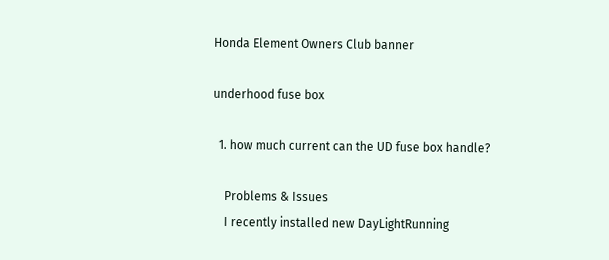Honda Element Owners Club banner

underhood fuse box

  1. how much current can the UD fuse box handle?

    Problems & Issues
    I recently installed new DayLightRunning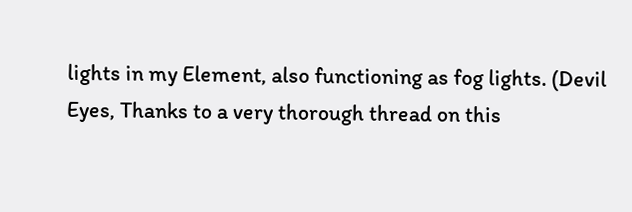lights in my Element, also functioning as fog lights. (Devil Eyes, Thanks to a very thorough thread on this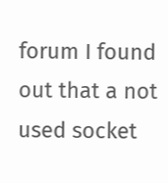forum I found out that a not used socket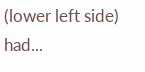(lower left side) had...